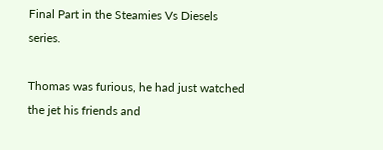Final Part in the Steamies Vs Diesels series.

Thomas was furious, he had just watched the jet his friends and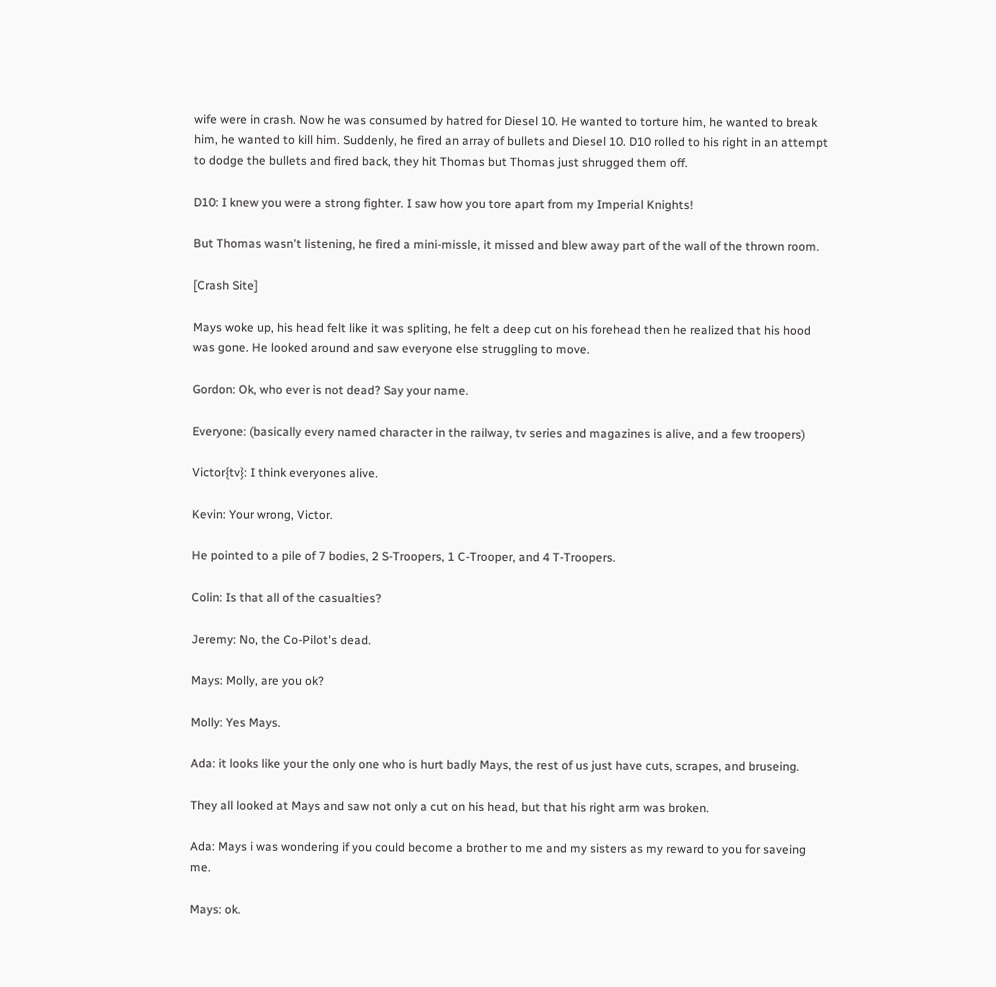wife were in crash. Now he was consumed by hatred for Diesel 10. He wanted to torture him, he wanted to break him, he wanted to kill him. Suddenly, he fired an array of bullets and Diesel 10. D10 rolled to his right in an attempt to dodge the bullets and fired back, they hit Thomas but Thomas just shrugged them off.

D10: I knew you were a strong fighter. I saw how you tore apart from my Imperial Knights!

But Thomas wasn't listening, he fired a mini-missle, it missed and blew away part of the wall of the thrown room.

[Crash Site]

Mays woke up, his head felt like it was spliting, he felt a deep cut on his forehead then he realized that his hood was gone. He looked around and saw everyone else struggling to move.

Gordon: Ok, who ever is not dead? Say your name.

Everyone: (basically every named character in the railway, tv series and magazines is alive, and a few troopers)

Victor{tv}: I think everyones alive.

Kevin: Your wrong, Victor.

He pointed to a pile of 7 bodies, 2 S-Troopers, 1 C-Trooper, and 4 T-Troopers.

Colin: Is that all of the casualties?

Jeremy: No, the Co-Pilot's dead.

Mays: Molly, are you ok?

Molly: Yes Mays.

Ada: it looks like your the only one who is hurt badly Mays, the rest of us just have cuts, scrapes, and bruseing.

They all looked at Mays and saw not only a cut on his head, but that his right arm was broken.

Ada: Mays i was wondering if you could become a brother to me and my sisters as my reward to you for saveing me.

Mays: ok.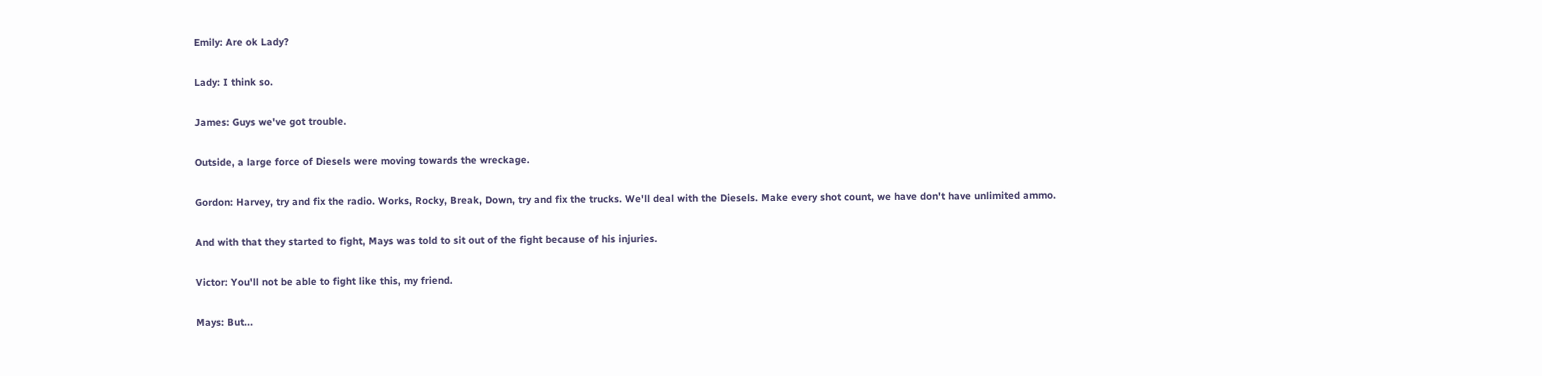Emily: Are ok Lady?

Lady: I think so.

James: Guys we've got trouble.

Outside, a large force of Diesels were moving towards the wreckage.

Gordon: Harvey, try and fix the radio. Works, Rocky, Break, Down, try and fix the trucks. We'll deal with the Diesels. Make every shot count, we have don't have unlimited ammo.

And with that they started to fight, Mays was told to sit out of the fight because of his injuries.

Victor: You'll not be able to fight like this, my friend.

Mays: But...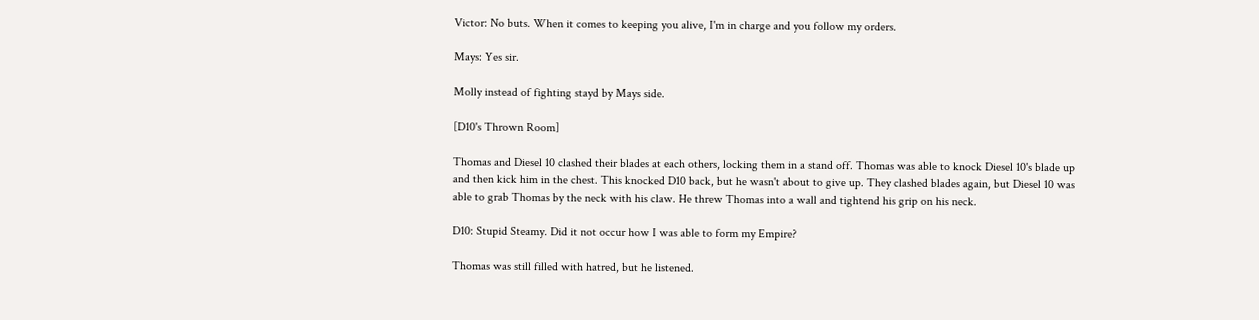Victor: No buts. When it comes to keeping you alive, I'm in charge and you follow my orders.

Mays: Yes sir.

Molly instead of fighting stayd by Mays side.

[D10's Thrown Room]

Thomas and Diesel 10 clashed their blades at each others, locking them in a stand off. Thomas was able to knock Diesel 10's blade up and then kick him in the chest. This knocked D10 back, but he wasn't about to give up. They clashed blades again, but Diesel 10 was able to grab Thomas by the neck with his claw. He threw Thomas into a wall and tightend his grip on his neck.

D10: Stupid Steamy. Did it not occur how I was able to form my Empire?

Thomas was still filled with hatred, but he listened.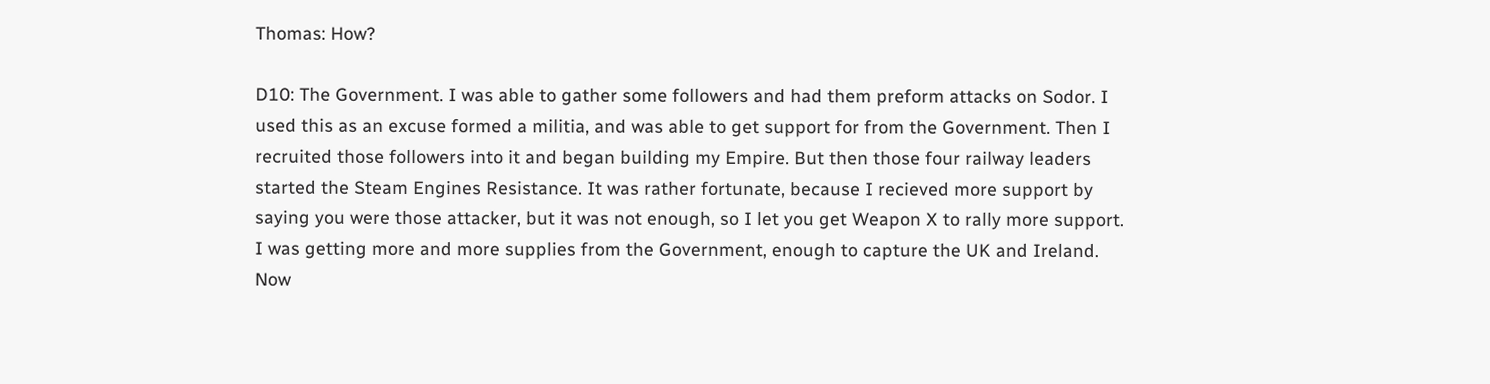Thomas: How?

D10: The Government. I was able to gather some followers and had them preform attacks on Sodor. I used this as an excuse formed a militia, and was able to get support for from the Government. Then I recruited those followers into it and began building my Empire. But then those four railway leaders started the Steam Engines Resistance. It was rather fortunate, because I recieved more support by saying you were those attacker, but it was not enough, so I let you get Weapon X to rally more support. I was getting more and more supplies from the Government, enough to capture the UK and Ireland. Now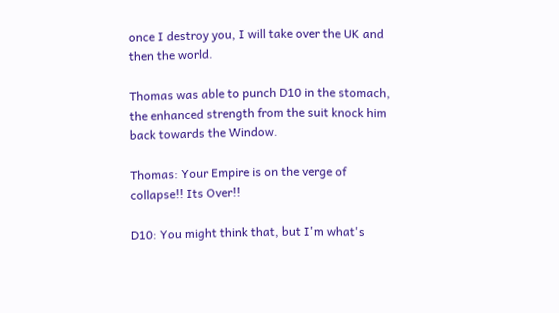once I destroy you, I will take over the UK and then the world.

Thomas was able to punch D10 in the stomach, the enhanced strength from the suit knock him back towards the Window.

Thomas: Your Empire is on the verge of collapse!! Its Over!!

D10: You might think that, but I'm what's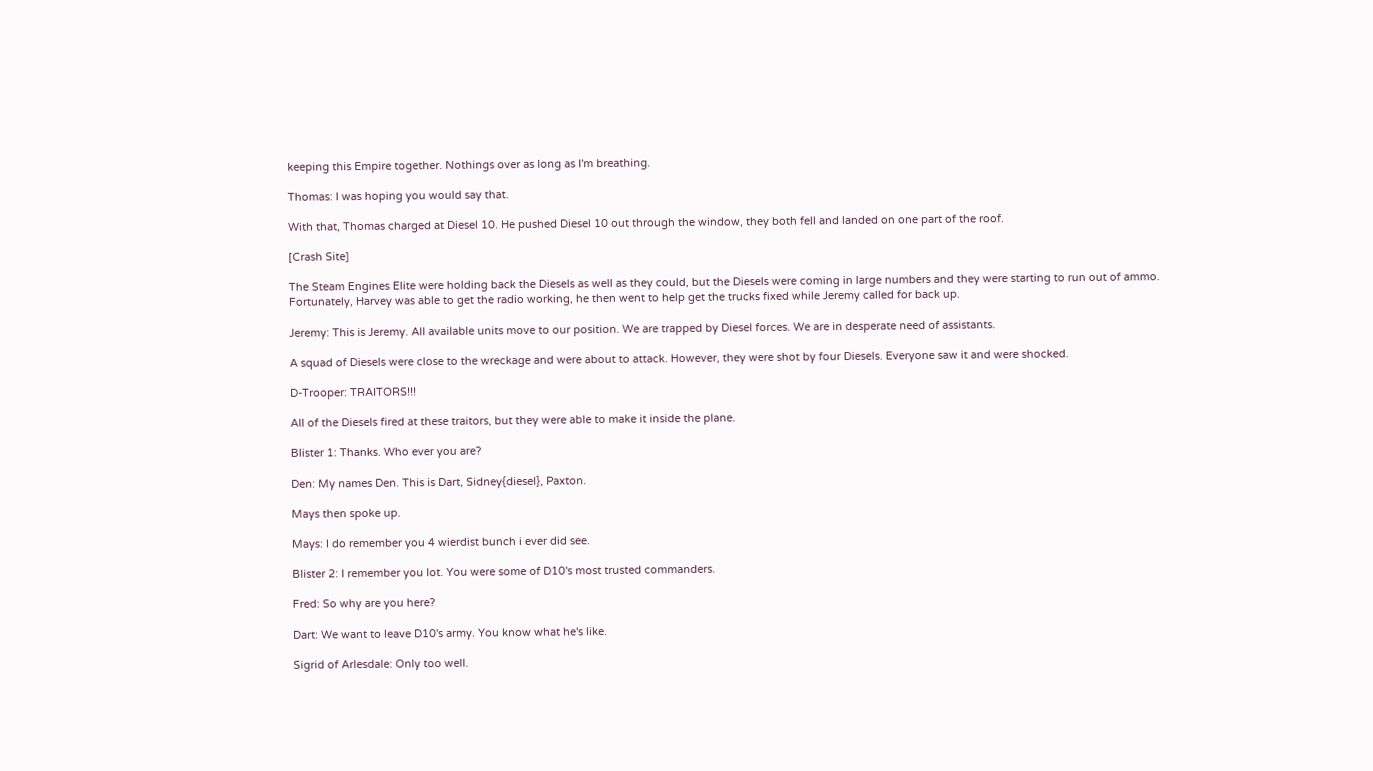keeping this Empire together. Nothings over as long as I'm breathing.

Thomas: I was hoping you would say that.

With that, Thomas charged at Diesel 10. He pushed Diesel 10 out through the window, they both fell and landed on one part of the roof.

[Crash Site]

The Steam Engines Elite were holding back the Diesels as well as they could, but the Diesels were coming in large numbers and they were starting to run out of ammo. Fortunately, Harvey was able to get the radio working, he then went to help get the trucks fixed while Jeremy called for back up.

Jeremy: This is Jeremy. All available units move to our position. We are trapped by Diesel forces. We are in desperate need of assistants.

A squad of Diesels were close to the wreckage and were about to attack. However, they were shot by four Diesels. Everyone saw it and were shocked.

D-Trooper: TRAITORS!!!

All of the Diesels fired at these traitors, but they were able to make it inside the plane.

Blister 1: Thanks. Who ever you are?

Den: My names Den. This is Dart, Sidney{diesel}, Paxton.

Mays then spoke up.

Mays: I do remember you 4 wierdist bunch i ever did see.

Blister 2: I remember you lot. You were some of D10's most trusted commanders.

Fred: So why are you here?

Dart: We want to leave D10's army. You know what he's like.

Sigrid of Arlesdale: Only too well.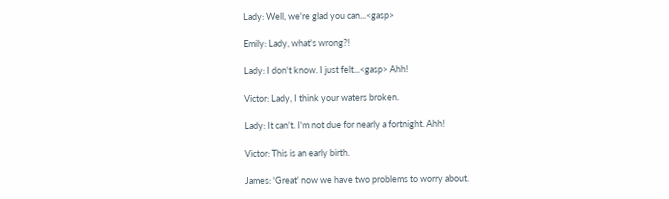Lady: Well, we're glad you can...<gasp>

Emily: Lady, what's wrong?!

Lady: I don't know. I just felt...<gasp> Ahh!

Victor: Lady, I think your waters broken.

Lady: It can't. I'm not due for nearly a fortnight. Ahh!

Victor: This is an early birth.

James: 'Great' now we have two problems to worry about.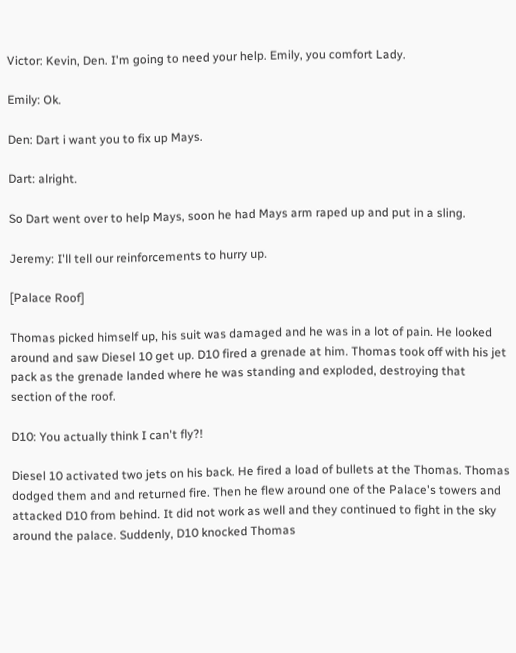Victor: Kevin, Den. I'm going to need your help. Emily, you comfort Lady.

Emily: Ok.

Den: Dart i want you to fix up Mays.

Dart: alright.

So Dart went over to help Mays, soon he had Mays arm raped up and put in a sling.

Jeremy: I'll tell our reinforcements to hurry up.

[Palace Roof]

Thomas picked himself up, his suit was damaged and he was in a lot of pain. He looked around and saw Diesel 10 get up. D10 fired a grenade at him. Thomas took off with his jet pack as the grenade landed where he was standing and exploded, destroying that section of the roof.

D10: You actually think I can't fly?!

Diesel 10 activated two jets on his back. He fired a load of bullets at the Thomas. Thomas dodged them and and returned fire. Then he flew around one of the Palace's towers and attacked D10 from behind. It did not work as well and they continued to fight in the sky around the palace. Suddenly, D10 knocked Thomas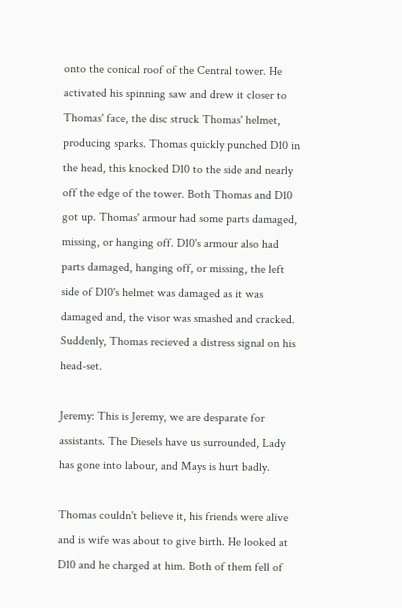onto the conical roof of the Central tower. He activated his spinning saw and drew it closer to Thomas' face, the disc struck Thomas' helmet, producing sparks. Thomas quickly punched D10 in the head, this knocked D10 to the side and nearly off the edge of the tower. Both Thomas and D10 got up. Thomas' armour had some parts damaged, missing, or hanging off. D10's armour also had parts damaged, hanging off, or missing, the left side of D10's helmet was damaged as it was damaged and, the visor was smashed and cracked. Suddenly, Thomas recieved a distress signal on his head-set.

Jeremy: This is Jeremy, we are desparate for assistants. The Diesels have us surrounded, Lady has gone into labour, and Mays is hurt badly.

Thomas couldn't believe it, his friends were alive and is wife was about to give birth. He looked at D10 and he charged at him. Both of them fell of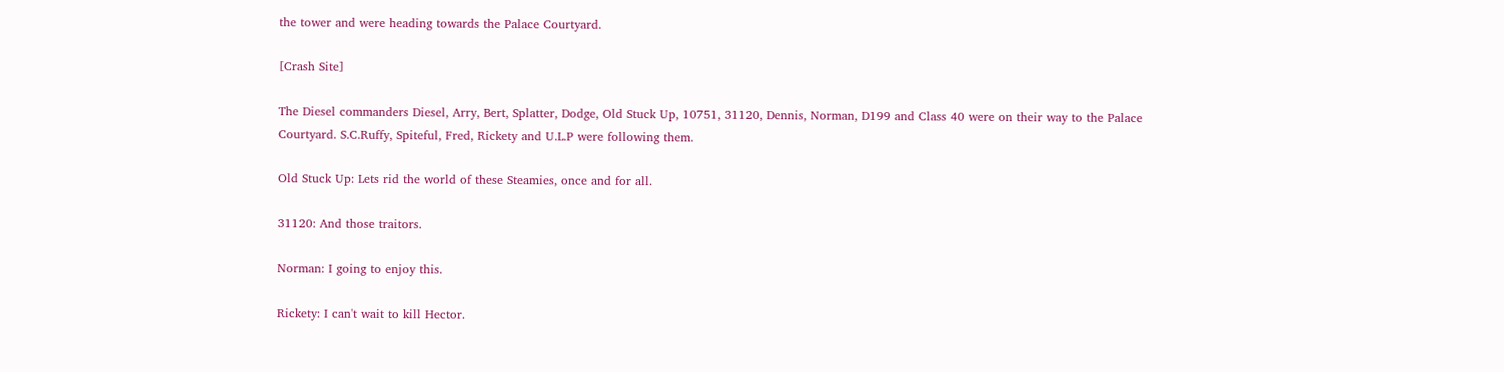the tower and were heading towards the Palace Courtyard.

[Crash Site]

The Diesel commanders Diesel, Arry, Bert, Splatter, Dodge, Old Stuck Up, 10751, 31120, Dennis, Norman, D199 and Class 40 were on their way to the Palace Courtyard. S.C.Ruffy, Spiteful, Fred, Rickety and U.L.P were following them.

Old Stuck Up: Lets rid the world of these Steamies, once and for all.

31120: And those traitors.

Norman: I going to enjoy this.

Rickety: I can't wait to kill Hector.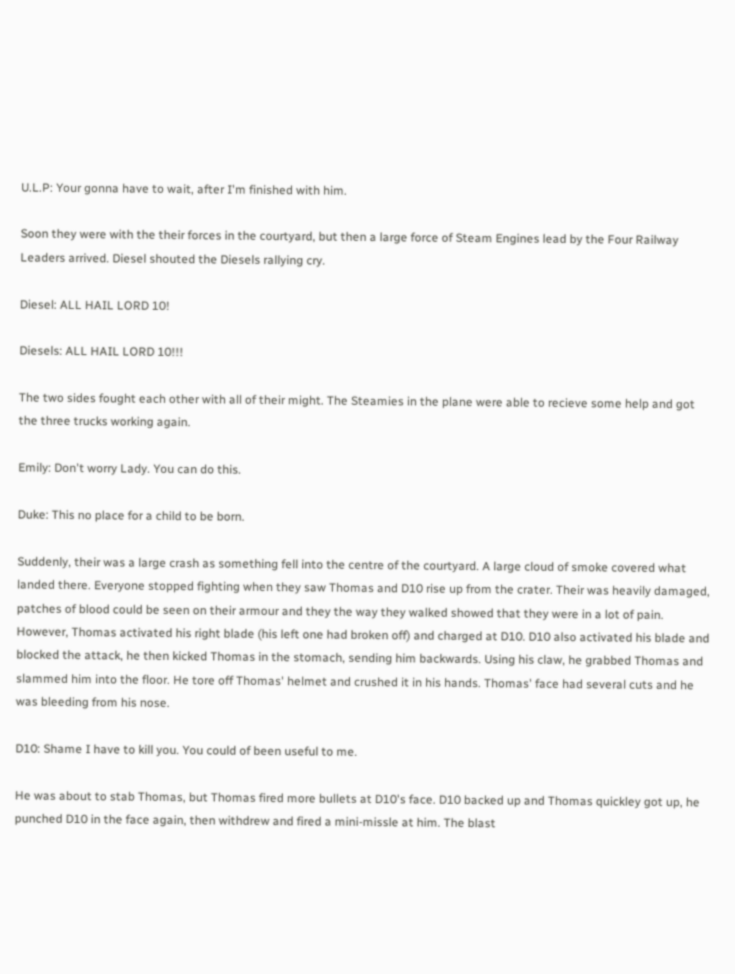U.L.P: Your gonna have to wait, after I'm finished with him.

Soon they were with the their forces in the courtyard, but then a large force of Steam Engines lead by the Four Railway Leaders arrived. Diesel shouted the Diesels rallying cry.

Diesel: ALL HAIL LORD 10!

Diesels: ALL HAIL LORD 10!!!

The two sides fought each other with all of their might. The Steamies in the plane were able to recieve some help and got the three trucks working again.

Emily: Don't worry Lady. You can do this.

Duke: This no place for a child to be born.

Suddenly, their was a large crash as something fell into the centre of the courtyard. A large cloud of smoke covered what landed there. Everyone stopped fighting when they saw Thomas and D10 rise up from the crater. Their was heavily damaged, patches of blood could be seen on their armour and they the way they walked showed that they were in a lot of pain. However, Thomas activated his right blade (his left one had broken off) and charged at D10. D10 also activated his blade and blocked the attack, he then kicked Thomas in the stomach, sending him backwards. Using his claw, he grabbed Thomas and slammed him into the floor. He tore off Thomas' helmet and crushed it in his hands. Thomas' face had several cuts and he was bleeding from his nose.

D10: Shame I have to kill you. You could of been useful to me.

He was about to stab Thomas, but Thomas fired more bullets at D10's face. D10 backed up and Thomas quickley got up, he punched D10 in the face again, then withdrew and fired a mini-missle at him. The blast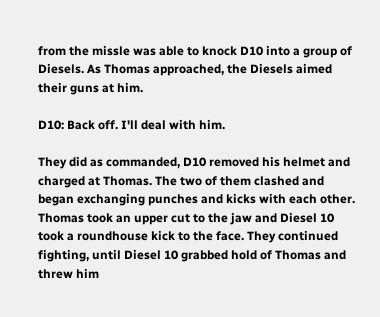from the missle was able to knock D10 into a group of Diesels. As Thomas approached, the Diesels aimed their guns at him.

D10: Back off. I'll deal with him.

They did as commanded, D10 removed his helmet and charged at Thomas. The two of them clashed and began exchanging punches and kicks with each other. Thomas took an upper cut to the jaw and Diesel 10 took a roundhouse kick to the face. They continued fighting, until Diesel 10 grabbed hold of Thomas and threw him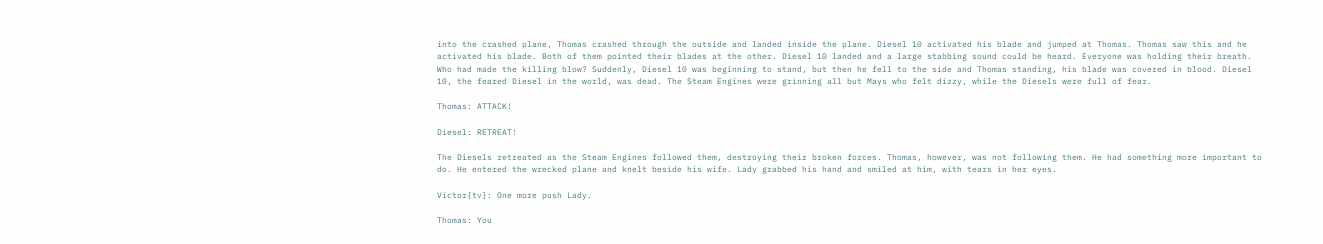into the crashed plane, Thomas crashed through the outside and landed inside the plane. Diesel 10 activated his blade and jumped at Thomas. Thomas saw this and he activated his blade. Both of them pointed their blades at the other. Diesel 10 landed and a large stabbing sound could be heard. Everyone was holding their breath. Who had made the killing blow? Suddenly, Diesel 10 was beginning to stand, but then he fell to the side and Thomas standing, his blade was covered in blood. Diesel 10, the feared Diesel in the world, was dead. The Steam Engines were grinning all but Mays who felt dizzy, while the Diesels were full of fear.

Thomas: ATTACK!

Diesel: RETREAT!

The Diesels retreated as the Steam Engines followed them, destroying their broken forces. Thomas, however, was not following them. He had something more important to do. He entered the wrecked plane and knelt beside his wife. Lady grabbed his hand and smiled at him, with tears in her eyes.

Victor{tv}: One more push Lady.

Thomas: You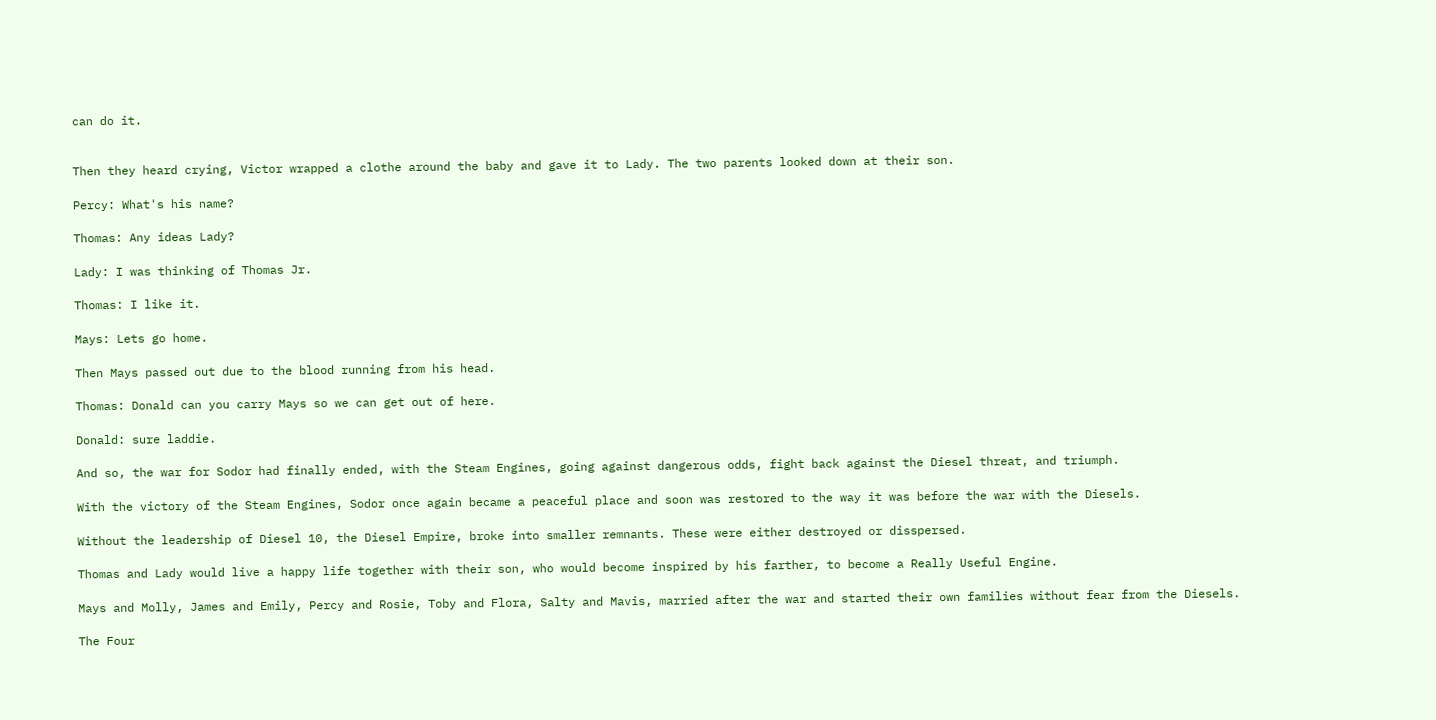can do it.


Then they heard crying, Victor wrapped a clothe around the baby and gave it to Lady. The two parents looked down at their son.

Percy: What's his name?

Thomas: Any ideas Lady?

Lady: I was thinking of Thomas Jr.

Thomas: I like it.

Mays: Lets go home.

Then Mays passed out due to the blood running from his head.

Thomas: Donald can you carry Mays so we can get out of here.

Donald: sure laddie.

And so, the war for Sodor had finally ended, with the Steam Engines, going against dangerous odds, fight back against the Diesel threat, and triumph.

With the victory of the Steam Engines, Sodor once again became a peaceful place and soon was restored to the way it was before the war with the Diesels.

Without the leadership of Diesel 10, the Diesel Empire, broke into smaller remnants. These were either destroyed or disspersed.

Thomas and Lady would live a happy life together with their son, who would become inspired by his farther, to become a Really Useful Engine.

Mays and Molly, James and Emily, Percy and Rosie, Toby and Flora, Salty and Mavis, married after the war and started their own families without fear from the Diesels.

The Four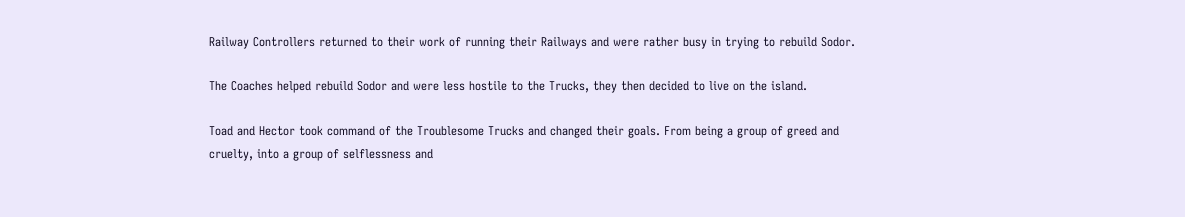Railway Controllers returned to their work of running their Railways and were rather busy in trying to rebuild Sodor.

The Coaches helped rebuild Sodor and were less hostile to the Trucks, they then decided to live on the island.

Toad and Hector took command of the Troublesome Trucks and changed their goals. From being a group of greed and cruelty, into a group of selflessness and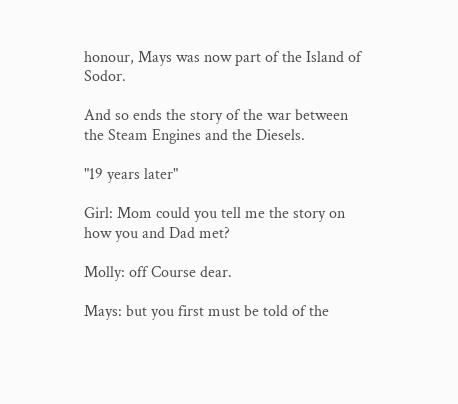honour, Mays was now part of the Island of Sodor.

And so ends the story of the war between the Steam Engines and the Diesels.

"19 years later"

Girl: Mom could you tell me the story on how you and Dad met?

Molly: off Course dear.

Mays: but you first must be told of the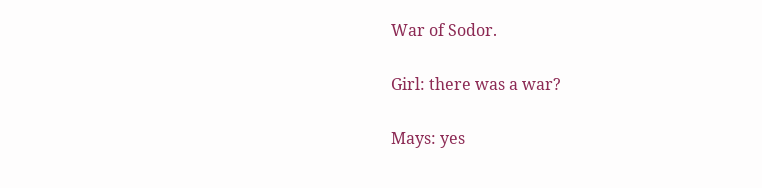War of Sodor.

Girl: there was a war?

Mays: yes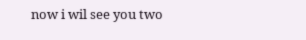now i wil see you two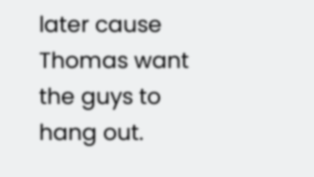later cause Thomas want the guys to hang out.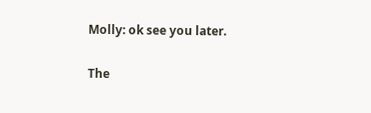Molly: ok see you later.

The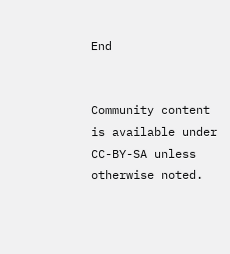End


Community content is available under CC-BY-SA unless otherwise noted.